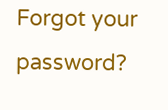Forgot your password?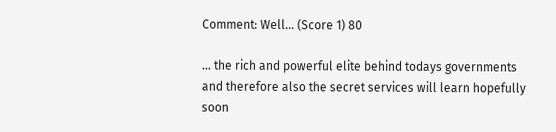Comment: Well... (Score 1) 80

... the rich and powerful elite behind todays governments and therefore also the secret services will learn hopefully soon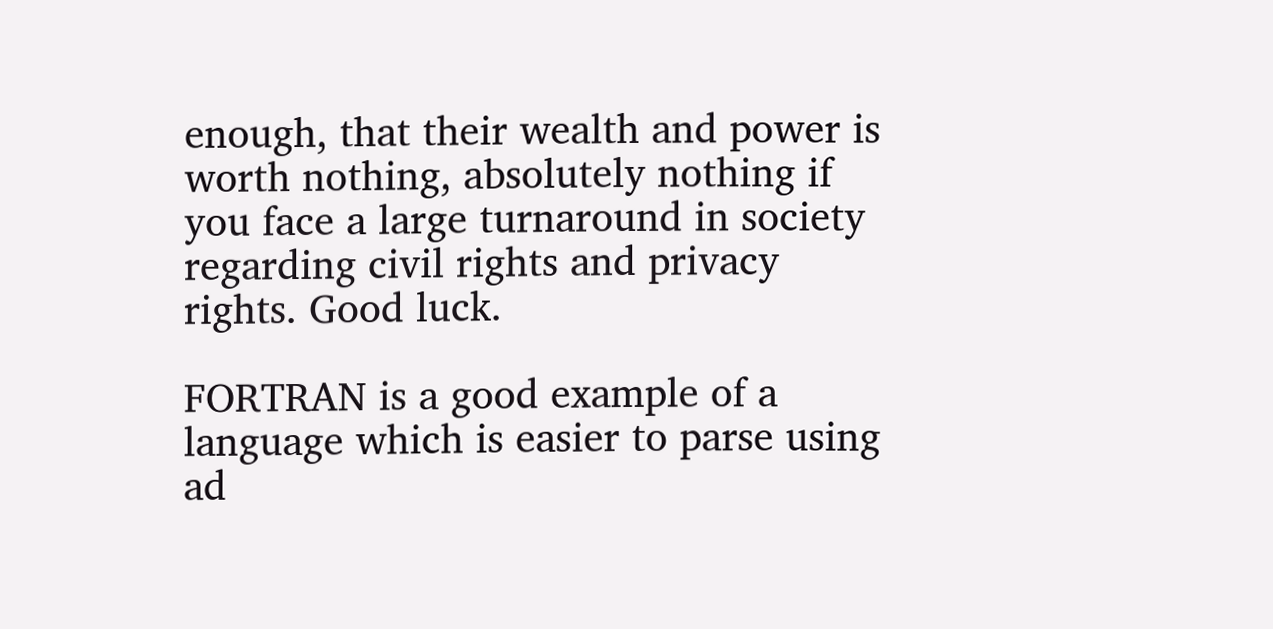enough, that their wealth and power is worth nothing, absolutely nothing if you face a large turnaround in society regarding civil rights and privacy rights. Good luck.

FORTRAN is a good example of a language which is easier to parse using ad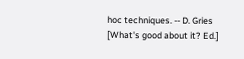hoc techniques. -- D. Gries [What's good about it? Ed.]